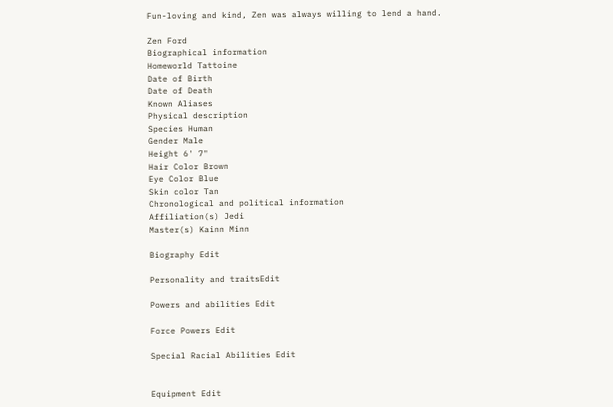Fun-loving and kind, Zen was always willing to lend a hand.

Zen Ford
Biographical information
Homeworld Tattoine
Date of Birth
Date of Death
Known Aliases
Physical description
Species Human
Gender Male
Height 6' 7"
Hair Color Brown
Eye Color Blue
Skin color Tan
Chronological and political information
Affiliation(s) Jedi
Master(s) Kainn Minn

Biography Edit

Personality and traitsEdit

Powers and abilities Edit

Force Powers Edit

Special Racial Abilities Edit


Equipment Edit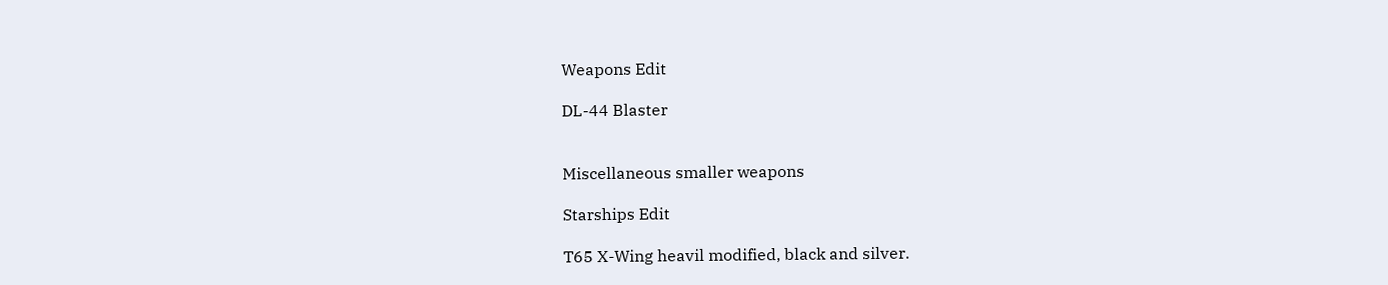Weapons Edit

DL-44 Blaster


Miscellaneous smaller weapons

Starships Edit

T65 X-Wing heavil modified, black and silver.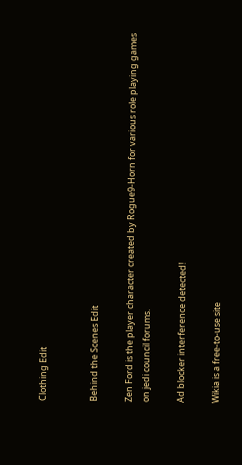Clothing Edit


Behind the Scenes Edit

Zen Ford is the player character created by Rogue9-Horn for various role playing games on jedi council forums.

Ad blocker interference detected!

Wikia is a free-to-use site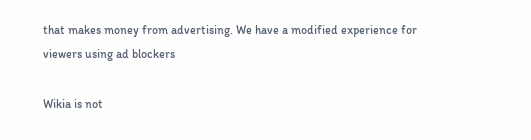that makes money from advertising. We have a modified experience for viewers using ad blockers

Wikia is not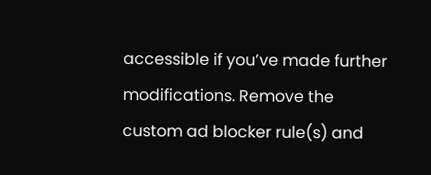accessible if you’ve made further modifications. Remove the custom ad blocker rule(s) and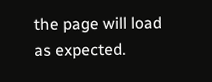the page will load as expected.